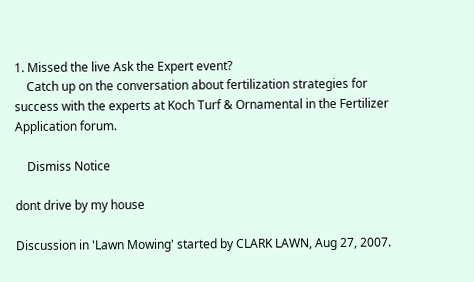1. Missed the live Ask the Expert event?
    Catch up on the conversation about fertilization strategies for success with the experts at Koch Turf & Ornamental in the Fertilizer Application forum.

    Dismiss Notice

dont drive by my house

Discussion in 'Lawn Mowing' started by CLARK LAWN, Aug 27, 2007.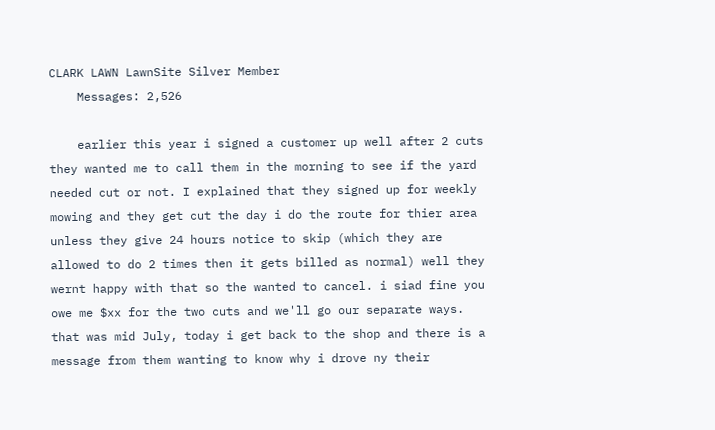CLARK LAWN LawnSite Silver Member
    Messages: 2,526

    earlier this year i signed a customer up well after 2 cuts they wanted me to call them in the morning to see if the yard needed cut or not. I explained that they signed up for weekly mowing and they get cut the day i do the route for thier area unless they give 24 hours notice to skip (which they are allowed to do 2 times then it gets billed as normal) well they wernt happy with that so the wanted to cancel. i siad fine you owe me $xx for the two cuts and we'll go our separate ways. that was mid July, today i get back to the shop and there is a message from them wanting to know why i drove ny their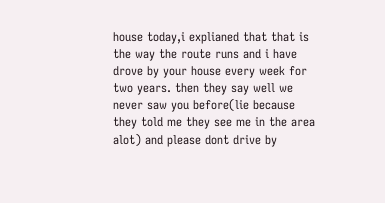house today,i explianed that that is the way the route runs and i have drove by your house every week for two years. then they say well we never saw you before(lie because they told me they see me in the area alot) and please dont drive by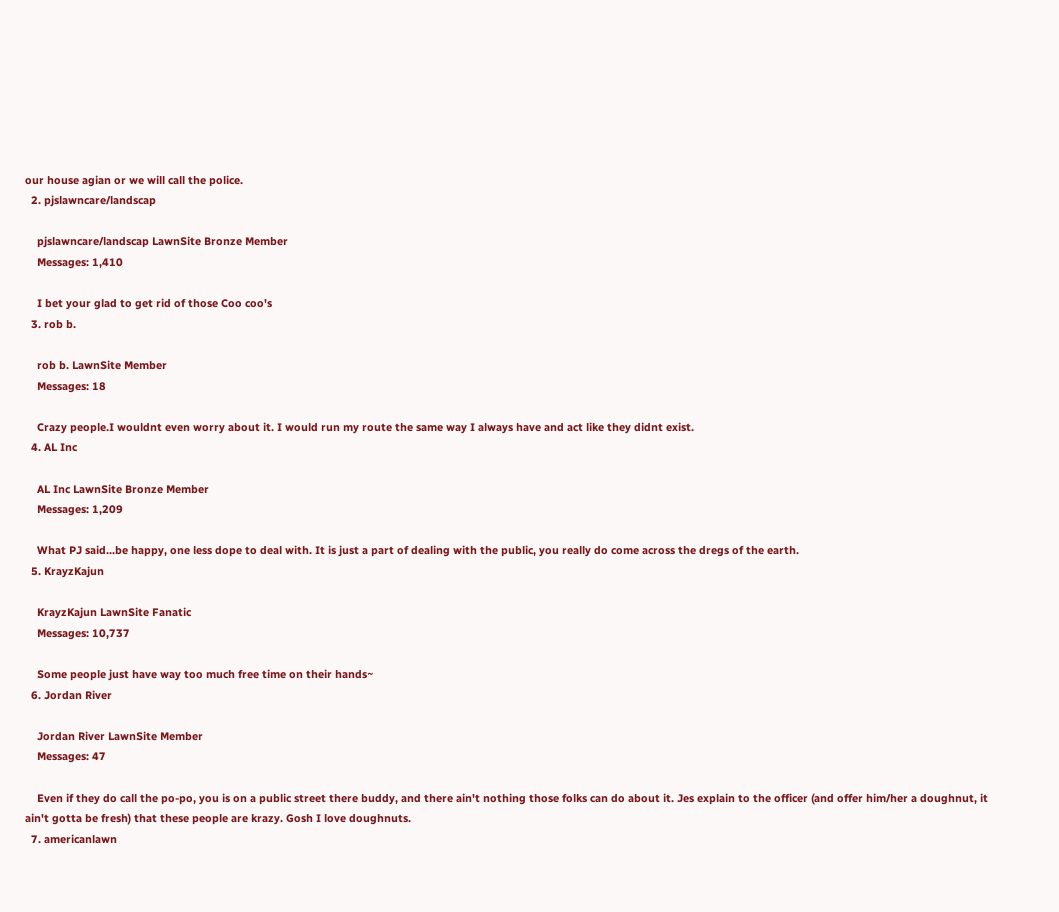our house agian or we will call the police.
  2. pjslawncare/landscap

    pjslawncare/landscap LawnSite Bronze Member
    Messages: 1,410

    I bet your glad to get rid of those Coo coo's
  3. rob b.

    rob b. LawnSite Member
    Messages: 18

    Crazy people.I wouldnt even worry about it. I would run my route the same way I always have and act like they didnt exist.
  4. AL Inc

    AL Inc LawnSite Bronze Member
    Messages: 1,209

    What PJ said...be happy, one less dope to deal with. It is just a part of dealing with the public, you really do come across the dregs of the earth.
  5. KrayzKajun

    KrayzKajun LawnSite Fanatic
    Messages: 10,737

    Some people just have way too much free time on their hands~
  6. Jordan River

    Jordan River LawnSite Member
    Messages: 47

    Even if they do call the po-po, you is on a public street there buddy, and there ain't nothing those folks can do about it. Jes explain to the officer (and offer him/her a doughnut, it ain't gotta be fresh) that these people are krazy. Gosh I love doughnuts.
  7. americanlawn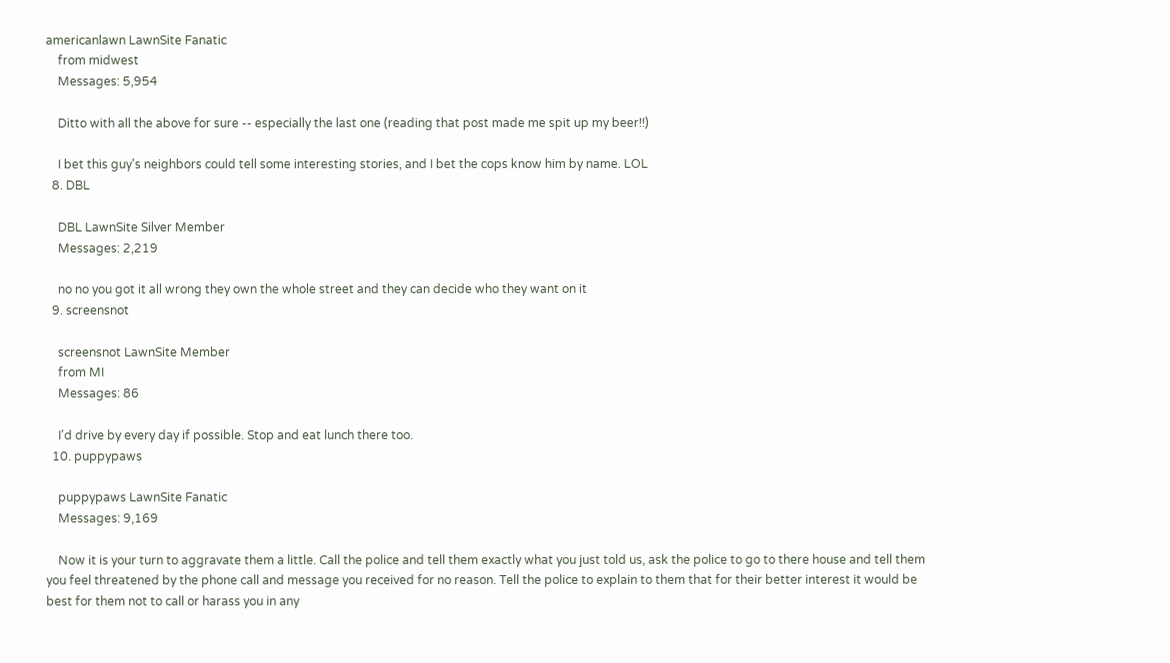americanlawn LawnSite Fanatic
    from midwest
    Messages: 5,954

    Ditto with all the above for sure -- especially the last one (reading that post made me spit up my beer!!)

    I bet this guy's neighbors could tell some interesting stories, and I bet the cops know him by name. LOL
  8. DBL

    DBL LawnSite Silver Member
    Messages: 2,219

    no no you got it all wrong they own the whole street and they can decide who they want on it
  9. screensnot

    screensnot LawnSite Member
    from MI
    Messages: 86

    I'd drive by every day if possible. Stop and eat lunch there too.
  10. puppypaws

    puppypaws LawnSite Fanatic
    Messages: 9,169

    Now it is your turn to aggravate them a little. Call the police and tell them exactly what you just told us, ask the police to go to there house and tell them you feel threatened by the phone call and message you received for no reason. Tell the police to explain to them that for their better interest it would be best for them not to call or harass you in any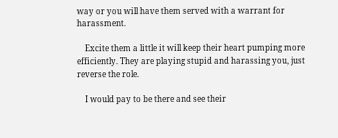way or you will have them served with a warrant for harassment.

    Excite them a little it will keep their heart pumping more efficiently. They are playing stupid and harassing you, just reverse the role.

    I would pay to be there and see their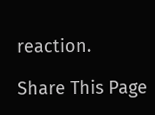reaction.

Share This Page